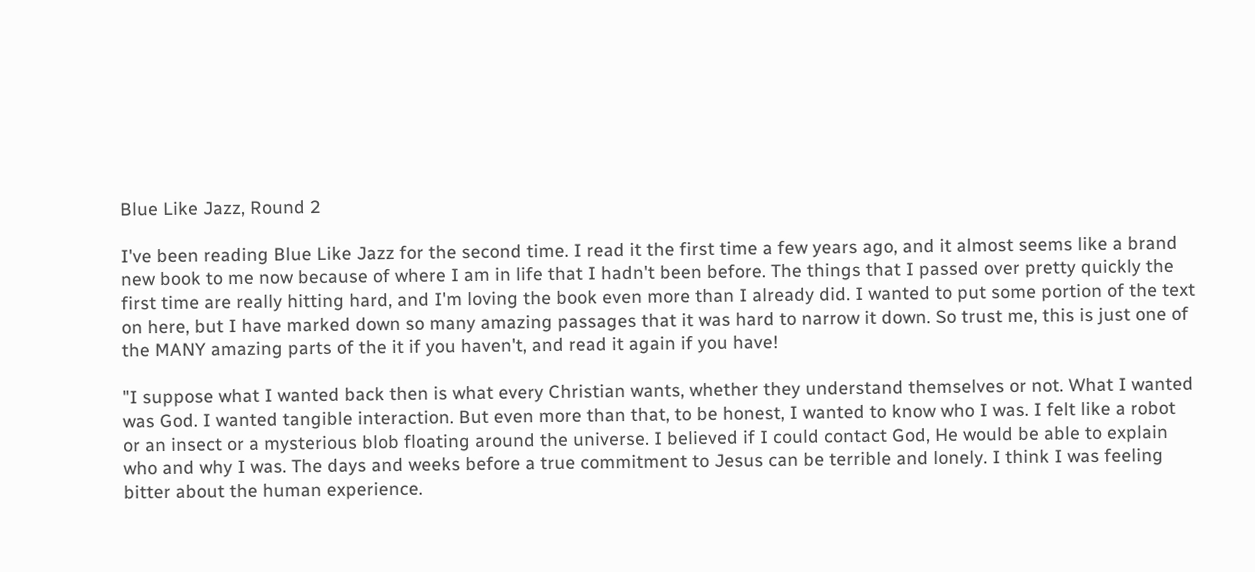Blue Like Jazz, Round 2

I've been reading Blue Like Jazz for the second time. I read it the first time a few years ago, and it almost seems like a brand new book to me now because of where I am in life that I hadn't been before. The things that I passed over pretty quickly the first time are really hitting hard, and I'm loving the book even more than I already did. I wanted to put some portion of the text on here, but I have marked down so many amazing passages that it was hard to narrow it down. So trust me, this is just one of the MANY amazing parts of the it if you haven't, and read it again if you have!

"I suppose what I wanted back then is what every Christian wants, whether they understand themselves or not. What I wanted was God. I wanted tangible interaction. But even more than that, to be honest, I wanted to know who I was. I felt like a robot or an insect or a mysterious blob floating around the universe. I believed if I could contact God, He would be able to explain who and why I was. The days and weeks before a true commitment to Jesus can be terrible and lonely. I think I was feeling bitter about the human experience.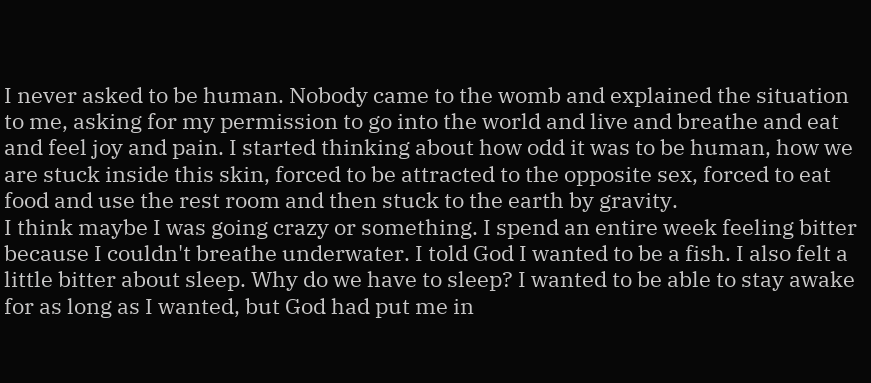I never asked to be human. Nobody came to the womb and explained the situation to me, asking for my permission to go into the world and live and breathe and eat and feel joy and pain. I started thinking about how odd it was to be human, how we are stuck inside this skin, forced to be attracted to the opposite sex, forced to eat food and use the rest room and then stuck to the earth by gravity.
I think maybe I was going crazy or something. I spend an entire week feeling bitter because I couldn't breathe underwater. I told God I wanted to be a fish. I also felt a little bitter about sleep. Why do we have to sleep? I wanted to be able to stay awake for as long as I wanted, but God had put me in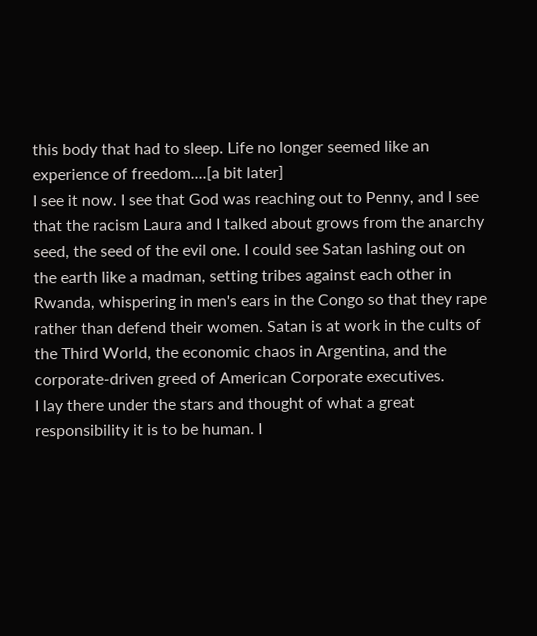this body that had to sleep. Life no longer seemed like an experience of freedom....[a bit later]
I see it now. I see that God was reaching out to Penny, and I see that the racism Laura and I talked about grows from the anarchy seed, the seed of the evil one. I could see Satan lashing out on the earth like a madman, setting tribes against each other in Rwanda, whispering in men's ears in the Congo so that they rape rather than defend their women. Satan is at work in the cults of the Third World, the economic chaos in Argentina, and the corporate-driven greed of American Corporate executives.
I lay there under the stars and thought of what a great responsibility it is to be human. I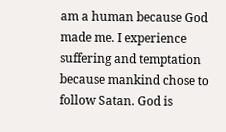am a human because God made me. I experience suffering and temptation because mankind chose to follow Satan. God is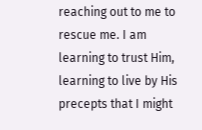reaching out to me to rescue me. I am learning to trust Him, learning to live by His precepts that I might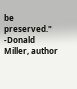be preserved." -Donald Miller, author